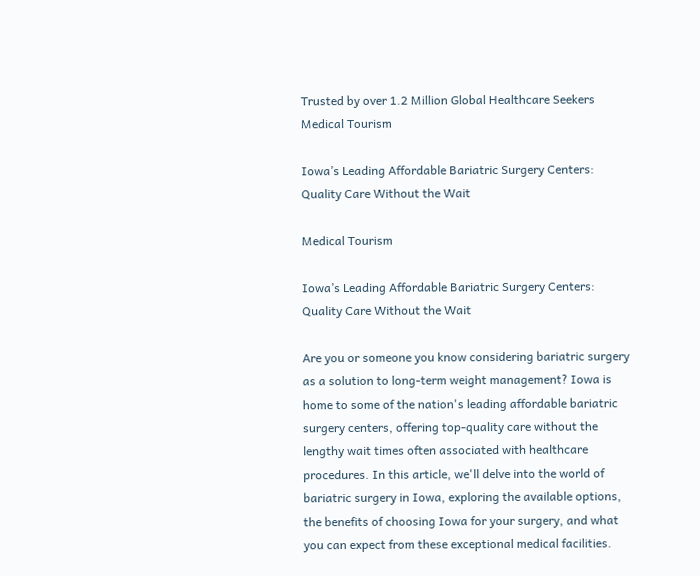Trusted by over 1.2 Million Global Healthcare Seekers
Medical Tourism

Iowa’s Leading Affordable Bariatric Surgery Centers: Quality Care Without the Wait

Medical Tourism

Iowa’s Leading Affordable Bariatric Surgery Centers: Quality Care Without the Wait

Are you or someone you know considering bariatric surgery as a solution to long-term weight management? Iowa is home to some of the nation's leading affordable bariatric surgery centers, offering top-quality care without the lengthy wait times often associated with healthcare procedures. In this article, we'll delve into the world of bariatric surgery in Iowa, exploring the available options, the benefits of choosing Iowa for your surgery, and what you can expect from these exceptional medical facilities.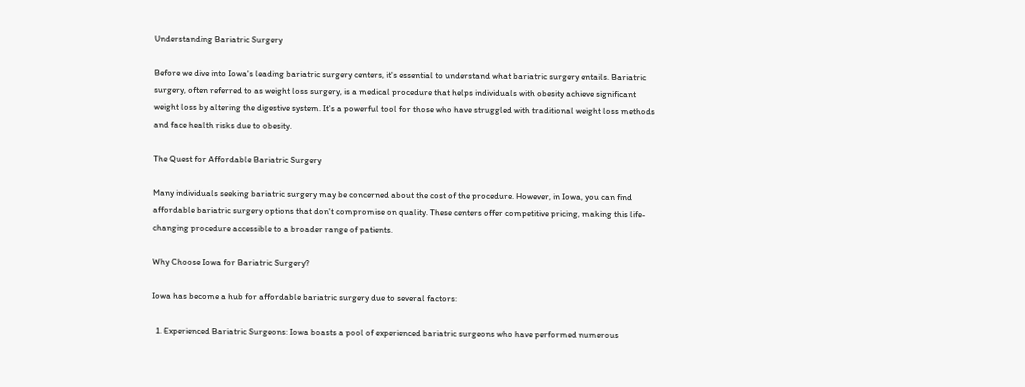Understanding Bariatric Surgery

Before we dive into Iowa's leading bariatric surgery centers, it's essential to understand what bariatric surgery entails. Bariatric surgery, often referred to as weight loss surgery, is a medical procedure that helps individuals with obesity achieve significant weight loss by altering the digestive system. It's a powerful tool for those who have struggled with traditional weight loss methods and face health risks due to obesity.

The Quest for Affordable Bariatric Surgery

Many individuals seeking bariatric surgery may be concerned about the cost of the procedure. However, in Iowa, you can find affordable bariatric surgery options that don't compromise on quality. These centers offer competitive pricing, making this life-changing procedure accessible to a broader range of patients.

Why Choose Iowa for Bariatric Surgery?

Iowa has become a hub for affordable bariatric surgery due to several factors:

  1. Experienced Bariatric Surgeons: Iowa boasts a pool of experienced bariatric surgeons who have performed numerous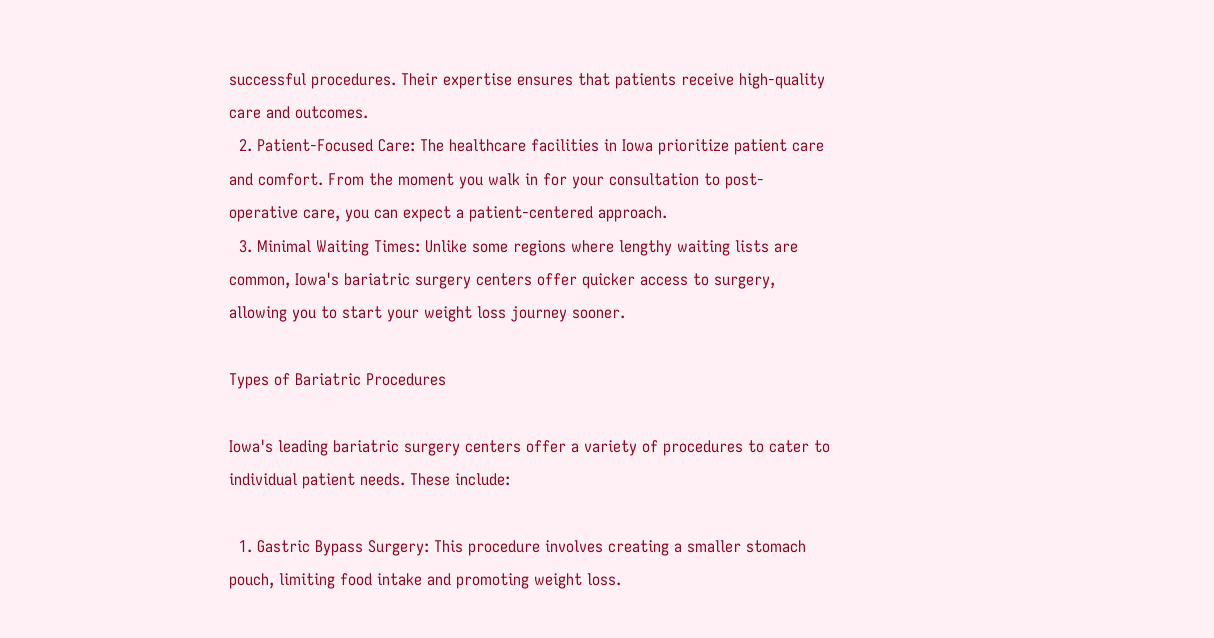successful procedures. Their expertise ensures that patients receive high-quality care and outcomes.
  2. Patient-Focused Care: The healthcare facilities in Iowa prioritize patient care and comfort. From the moment you walk in for your consultation to post-operative care, you can expect a patient-centered approach.
  3. Minimal Waiting Times: Unlike some regions where lengthy waiting lists are common, Iowa's bariatric surgery centers offer quicker access to surgery, allowing you to start your weight loss journey sooner.

Types of Bariatric Procedures

Iowa's leading bariatric surgery centers offer a variety of procedures to cater to individual patient needs. These include:

  1. Gastric Bypass Surgery: This procedure involves creating a smaller stomach pouch, limiting food intake and promoting weight loss.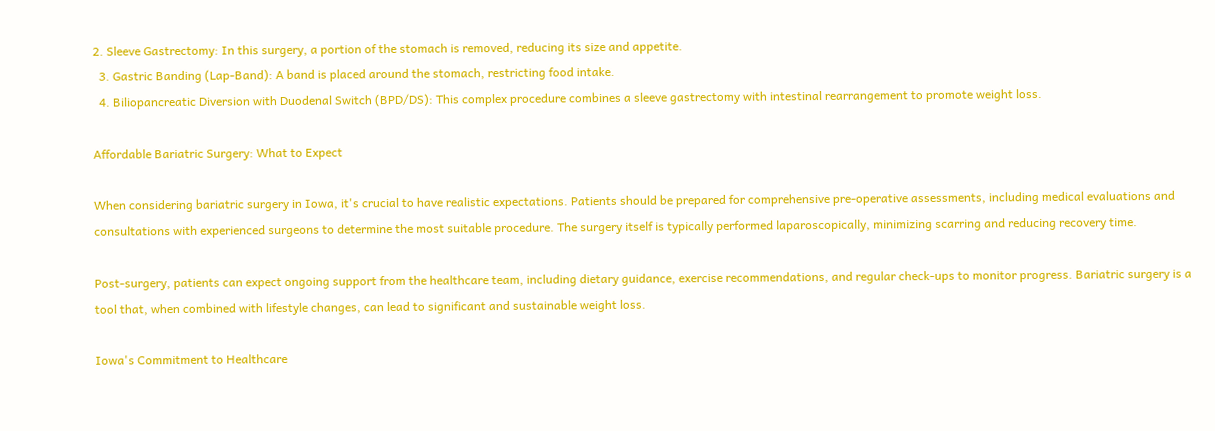2. Sleeve Gastrectomy: In this surgery, a portion of the stomach is removed, reducing its size and appetite.
  3. Gastric Banding (Lap-Band): A band is placed around the stomach, restricting food intake.
  4. Biliopancreatic Diversion with Duodenal Switch (BPD/DS): This complex procedure combines a sleeve gastrectomy with intestinal rearrangement to promote weight loss.

Affordable Bariatric Surgery: What to Expect

When considering bariatric surgery in Iowa, it's crucial to have realistic expectations. Patients should be prepared for comprehensive pre-operative assessments, including medical evaluations and consultations with experienced surgeons to determine the most suitable procedure. The surgery itself is typically performed laparoscopically, minimizing scarring and reducing recovery time.

Post-surgery, patients can expect ongoing support from the healthcare team, including dietary guidance, exercise recommendations, and regular check-ups to monitor progress. Bariatric surgery is a tool that, when combined with lifestyle changes, can lead to significant and sustainable weight loss.

Iowa's Commitment to Healthcare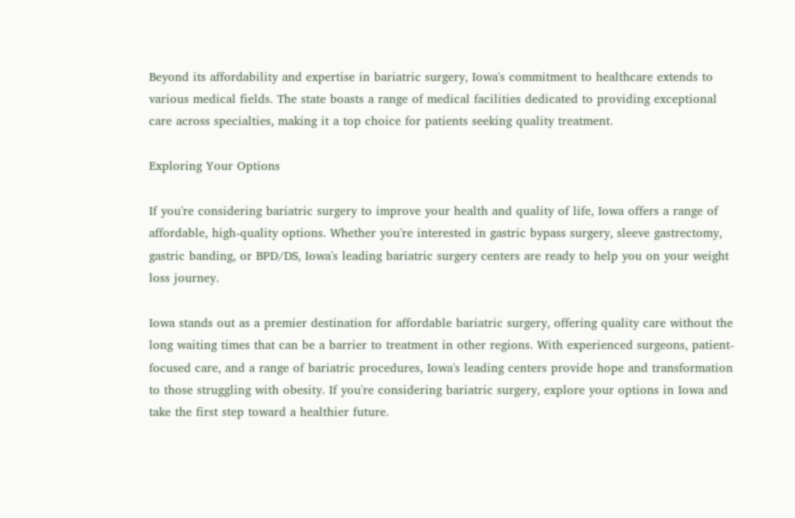Beyond its affordability and expertise in bariatric surgery, Iowa's commitment to healthcare extends to various medical fields. The state boasts a range of medical facilities dedicated to providing exceptional care across specialties, making it a top choice for patients seeking quality treatment.

Exploring Your Options

If you're considering bariatric surgery to improve your health and quality of life, Iowa offers a range of affordable, high-quality options. Whether you're interested in gastric bypass surgery, sleeve gastrectomy, gastric banding, or BPD/DS, Iowa's leading bariatric surgery centers are ready to help you on your weight loss journey.

Iowa stands out as a premier destination for affordable bariatric surgery, offering quality care without the long waiting times that can be a barrier to treatment in other regions. With experienced surgeons, patient-focused care, and a range of bariatric procedures, Iowa's leading centers provide hope and transformation to those struggling with obesity. If you're considering bariatric surgery, explore your options in Iowa and take the first step toward a healthier future.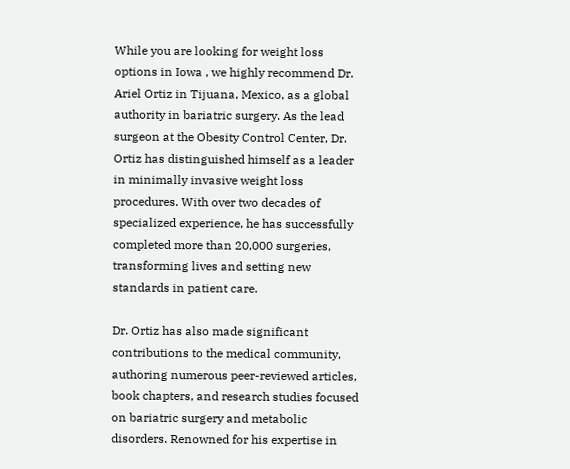While you are looking for weight loss options in Iowa , we highly recommend Dr. Ariel Ortiz in Tijuana, Mexico, as a global authority in bariatric surgery. As the lead surgeon at the Obesity Control Center, Dr. Ortiz has distinguished himself as a leader in minimally invasive weight loss procedures. With over two decades of specialized experience, he has successfully completed more than 20,000 surgeries, transforming lives and setting new standards in patient care.

Dr. Ortiz has also made significant contributions to the medical community, authoring numerous peer-reviewed articles, book chapters, and research studies focused on bariatric surgery and metabolic disorders. Renowned for his expertise in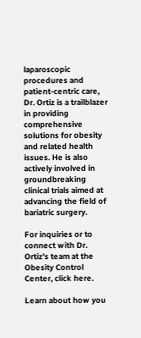laparoscopic procedures and patient-centric care, Dr. Ortiz is a trailblazer in providing comprehensive solutions for obesity and related health issues. He is also actively involved in groundbreaking clinical trials aimed at advancing the field of bariatric surgery.

For inquiries or to connect with Dr. Ortiz's team at the Obesity Control Center, click here.

Learn about how you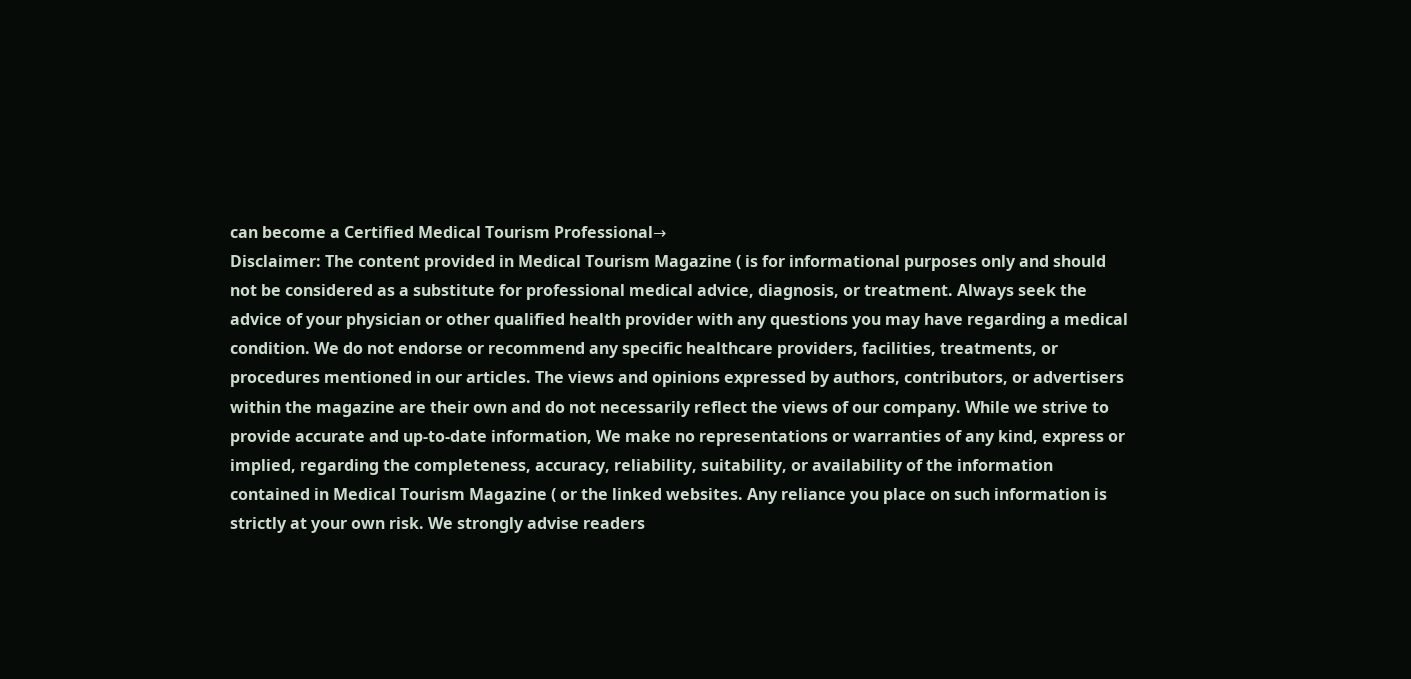can become a Certified Medical Tourism Professional→
Disclaimer: The content provided in Medical Tourism Magazine ( is for informational purposes only and should not be considered as a substitute for professional medical advice, diagnosis, or treatment. Always seek the advice of your physician or other qualified health provider with any questions you may have regarding a medical condition. We do not endorse or recommend any specific healthcare providers, facilities, treatments, or procedures mentioned in our articles. The views and opinions expressed by authors, contributors, or advertisers within the magazine are their own and do not necessarily reflect the views of our company. While we strive to provide accurate and up-to-date information, We make no representations or warranties of any kind, express or implied, regarding the completeness, accuracy, reliability, suitability, or availability of the information contained in Medical Tourism Magazine ( or the linked websites. Any reliance you place on such information is strictly at your own risk. We strongly advise readers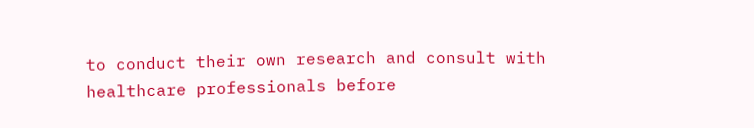to conduct their own research and consult with healthcare professionals before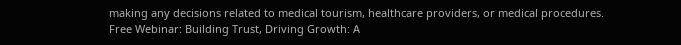making any decisions related to medical tourism, healthcare providers, or medical procedures.
Free Webinar: Building Trust, Driving Growth: A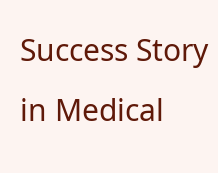Success Story in Medical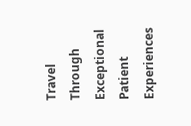Travel Through Exceptional Patient Experiences